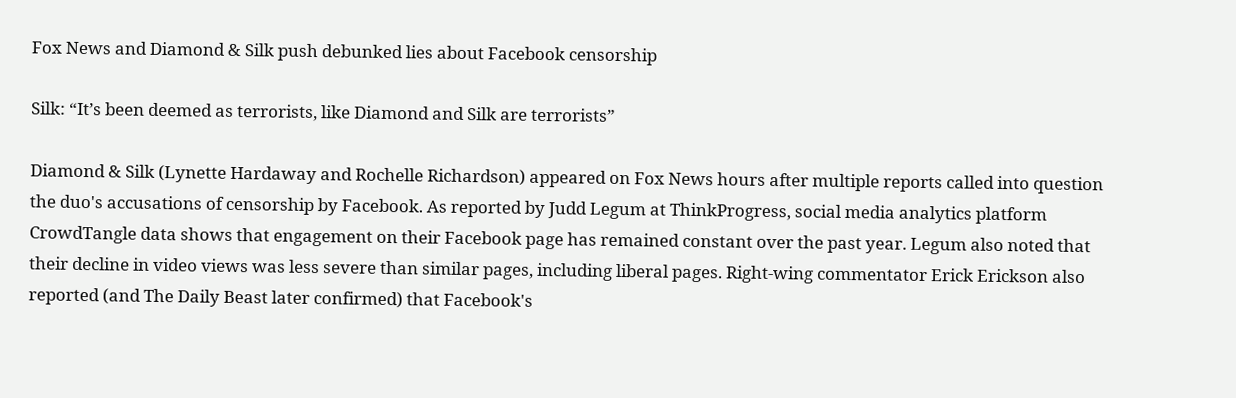Fox News and Diamond & Silk push debunked lies about Facebook censorship

Silk: “It’s been deemed as terrorists, like Diamond and Silk are terrorists”

Diamond & Silk (Lynette Hardaway and Rochelle Richardson) appeared on Fox News hours after multiple reports called into question the duo's accusations of censorship by Facebook. As reported by Judd Legum at ThinkProgress, social media analytics platform CrowdTangle data shows that engagement on their Facebook page has remained constant over the past year. Legum also noted that their decline in video views was less severe than similar pages, including liberal pages. Right-wing commentator Erick Erickson also reported (and The Daily Beast later confirmed) that Facebook's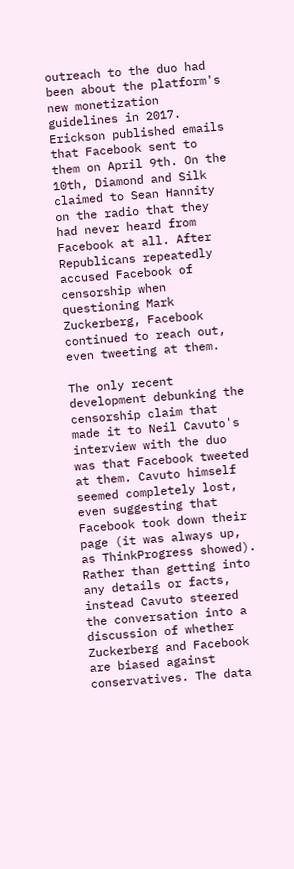outreach to the duo had been about the platform's new monetization guidelines in 2017. Erickson published emails that Facebook sent to them on April 9th. On the 10th, Diamond and Silk claimed to Sean Hannity on the radio that they had never heard from Facebook at all. After Republicans repeatedly accused Facebook of censorship when questioning Mark Zuckerberg, Facebook continued to reach out, even tweeting at them.

The only recent development debunking the censorship claim that made it to Neil Cavuto's interview with the duo was that Facebook tweeted at them. Cavuto himself seemed completely lost, even suggesting that Facebook took down their page (it was always up, as ThinkProgress showed). Rather than getting into any details or facts, instead Cavuto steered the conversation into a discussion of whether Zuckerberg and Facebook are biased against conservatives. The data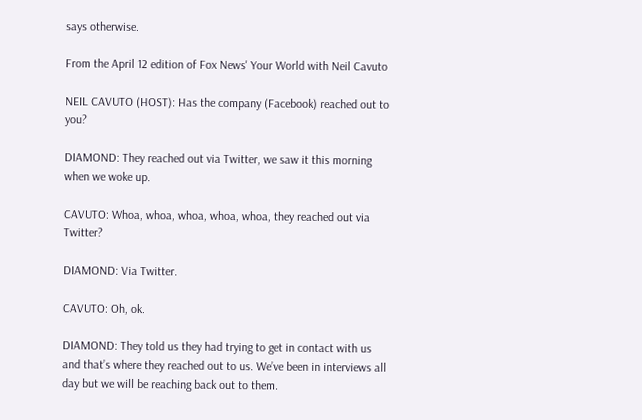says otherwise.

From the April 12 edition of Fox News' Your World with Neil Cavuto

NEIL CAVUTO (HOST): Has the company (Facebook) reached out to you?

DIAMOND: They reached out via Twitter, we saw it this morning when we woke up.

CAVUTO: Whoa, whoa, whoa, whoa, whoa, they reached out via Twitter?

DIAMOND: Via Twitter.

CAVUTO: Oh, ok.

DIAMOND: They told us they had trying to get in contact with us and that’s where they reached out to us. We’ve been in interviews all day but we will be reaching back out to them.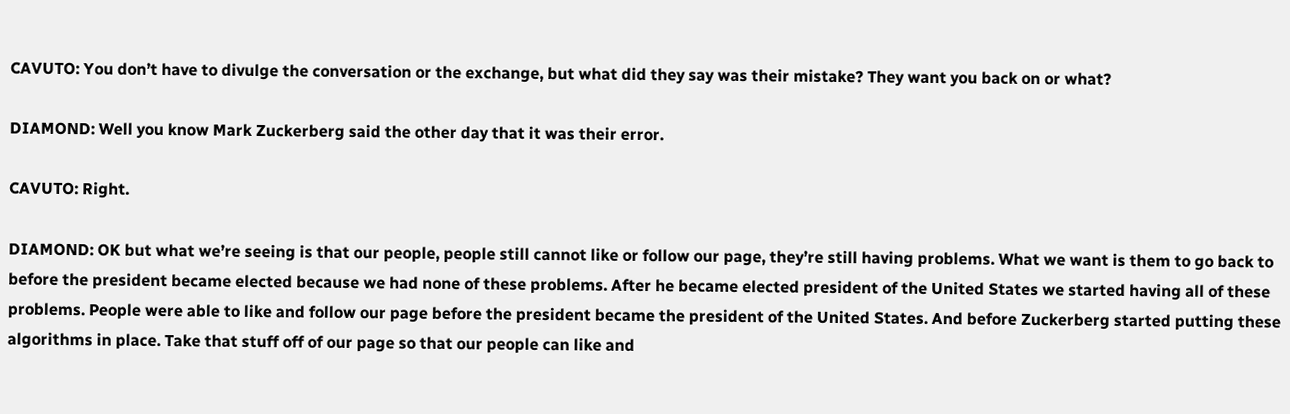CAVUTO: You don’t have to divulge the conversation or the exchange, but what did they say was their mistake? They want you back on or what?

DIAMOND: Well you know Mark Zuckerberg said the other day that it was their error.

CAVUTO: Right.

DIAMOND: OK but what we’re seeing is that our people, people still cannot like or follow our page, they’re still having problems. What we want is them to go back to before the president became elected because we had none of these problems. After he became elected president of the United States we started having all of these problems. People were able to like and follow our page before the president became the president of the United States. And before Zuckerberg started putting these algorithms in place. Take that stuff off of our page so that our people can like and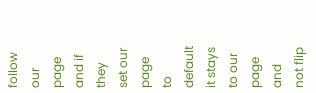follow our page and if they set our page to default it stays to our page and not flip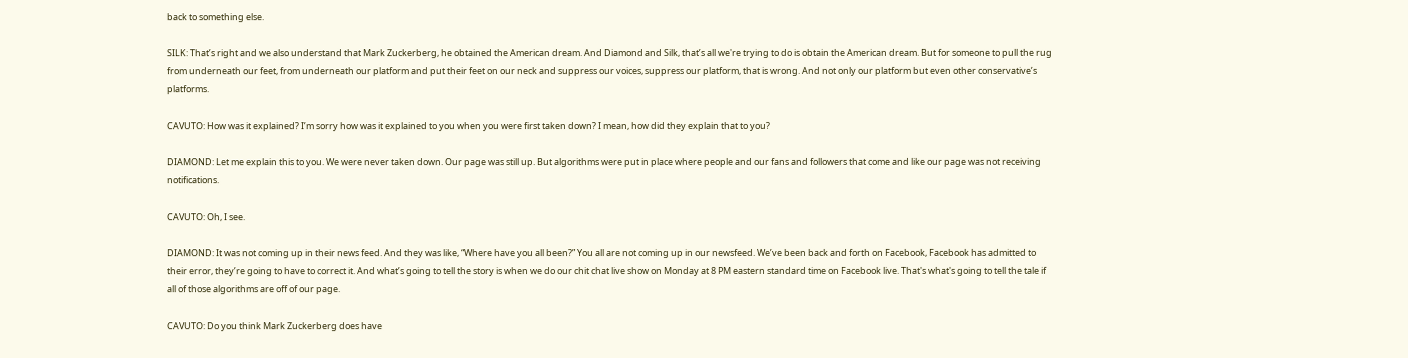back to something else.

SILK: That’s right and we also understand that Mark Zuckerberg, he obtained the American dream. And Diamond and Silk, that’s all we're trying to do is obtain the American dream. But for someone to pull the rug from underneath our feet, from underneath our platform and put their feet on our neck and suppress our voices, suppress our platform, that is wrong. And not only our platform but even other conservative’s platforms.

CAVUTO: How was it explained? I’m sorry how was it explained to you when you were first taken down? I mean, how did they explain that to you?

DIAMOND: Let me explain this to you. We were never taken down. Our page was still up. But algorithms were put in place where people and our fans and followers that come and like our page was not receiving notifications.

CAVUTO: Oh, I see.

DIAMOND: It was not coming up in their news feed. And they was like, “Where have you all been?” You all are not coming up in our newsfeed. We’ve been back and forth on Facebook, Facebook has admitted to their error, they’re going to have to correct it. And what’s going to tell the story is when we do our chit chat live show on Monday at 8 PM eastern standard time on Facebook live. That's what's going to tell the tale if all of those algorithms are off of our page.

CAVUTO: Do you think Mark Zuckerberg does have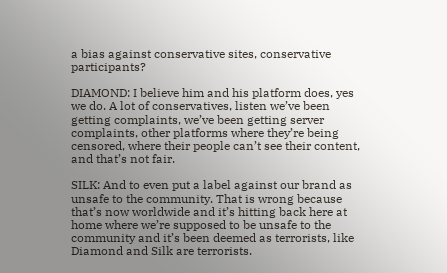a bias against conservative sites, conservative participants?

DIAMOND: I believe him and his platform does, yes we do. A lot of conservatives, listen we’ve been getting complaints, we’ve been getting server complaints, other platforms where they’re being censored, where their people can’t see their content, and that’s not fair.

SILK: And to even put a label against our brand as unsafe to the community. That is wrong because that’s now worldwide and it’s hitting back here at home where we’re supposed to be unsafe to the community and it’s been deemed as terrorists, like Diamond and Silk are terrorists.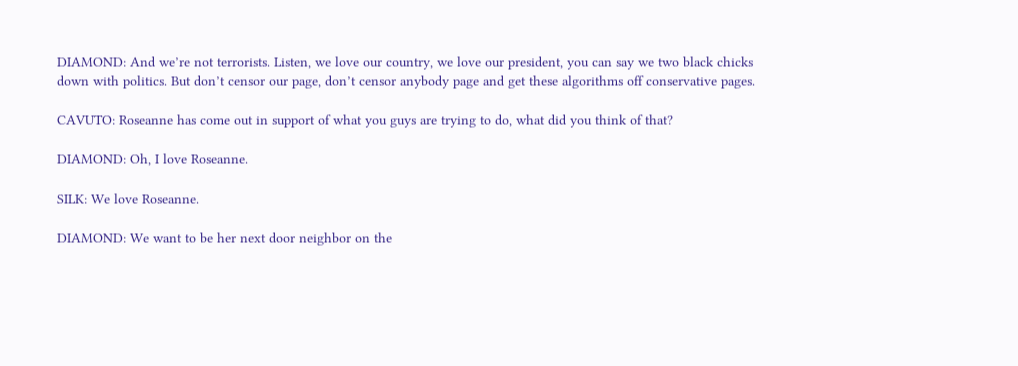DIAMOND: And we’re not terrorists. Listen, we love our country, we love our president, you can say we two black chicks down with politics. But don’t censor our page, don’t censor anybody page and get these algorithms off conservative pages.

CAVUTO: Roseanne has come out in support of what you guys are trying to do, what did you think of that?

DIAMOND: Oh, I love Roseanne.

SILK: We love Roseanne.

DIAMOND: We want to be her next door neighbor on the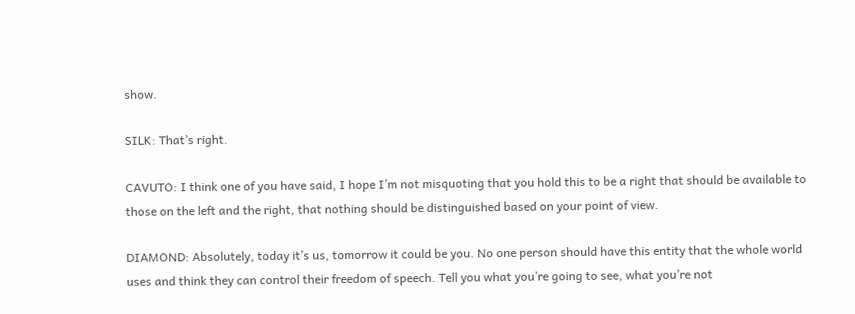show.

SILK: That’s right.

CAVUTO: I think one of you have said, I hope I’m not misquoting that you hold this to be a right that should be available to those on the left and the right, that nothing should be distinguished based on your point of view.

DIAMOND: Absolutely, today it’s us, tomorrow it could be you. No one person should have this entity that the whole world uses and think they can control their freedom of speech. Tell you what you’re going to see, what you’re not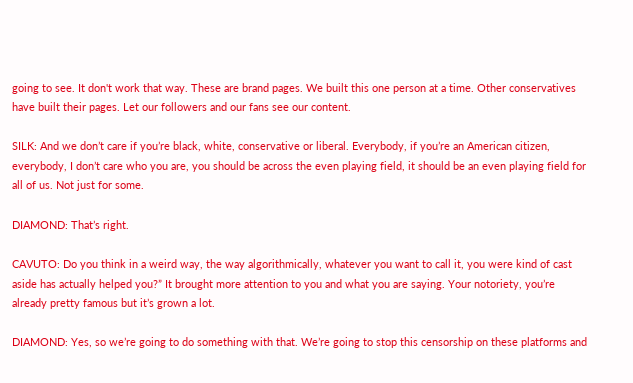going to see. It don't work that way. These are brand pages. We built this one person at a time. Other conservatives have built their pages. Let our followers and our fans see our content.

SILK: And we don’t care if you’re black, white, conservative or liberal. Everybody, if you’re an American citizen, everybody, I don’t care who you are, you should be across the even playing field, it should be an even playing field for all of us. Not just for some.

DIAMOND: That’s right.

CAVUTO: Do you think in a weird way, the way algorithmically, whatever you want to call it, you were kind of cast aside has actually helped you?” It brought more attention to you and what you are saying. Your notoriety, you’re already pretty famous but it’s grown a lot.

DIAMOND: Yes, so we’re going to do something with that. We’re going to stop this censorship on these platforms and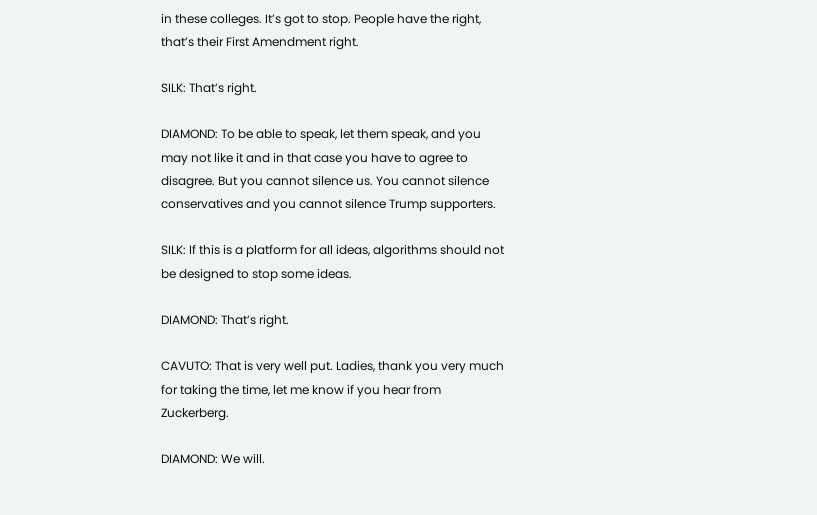in these colleges. It’s got to stop. People have the right, that’s their First Amendment right.

SILK: That’s right.

DIAMOND: To be able to speak, let them speak, and you may not like it and in that case you have to agree to disagree. But you cannot silence us. You cannot silence conservatives and you cannot silence Trump supporters.

SILK: If this is a platform for all ideas, algorithms should not be designed to stop some ideas.

DIAMOND: That’s right.

CAVUTO: That is very well put. Ladies, thank you very much for taking the time, let me know if you hear from Zuckerberg.

DIAMOND: We will.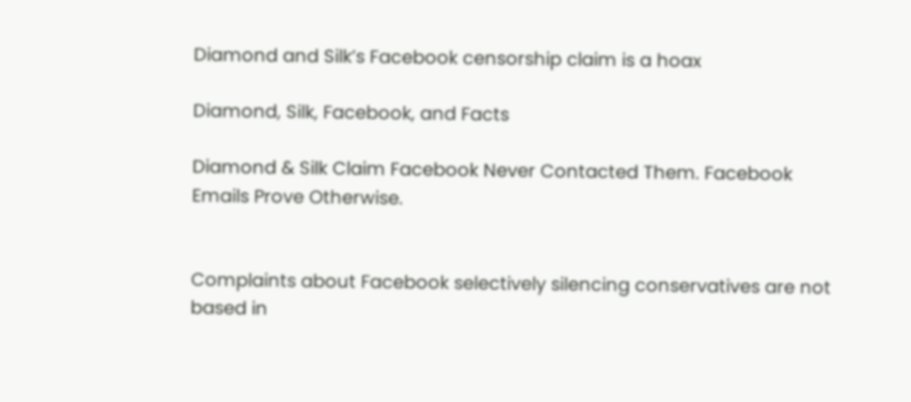Diamond and Silk’s Facebook censorship claim is a hoax

Diamond, Silk, Facebook, and Facts

Diamond & Silk Claim Facebook Never Contacted Them. Facebook Emails Prove Otherwise.


Complaints about Facebook selectively silencing conservatives are not based in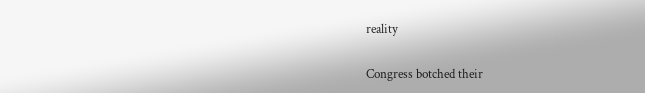reality

Congress botched their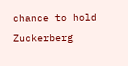chance to hold Zuckerberg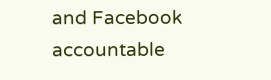and Facebook accountable